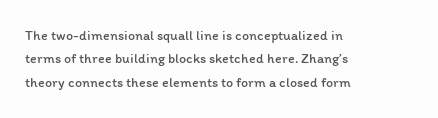The two-dimensional squall line is conceptualized in terms of three building blocks sketched here. Zhang’s theory connects these elements to form a closed form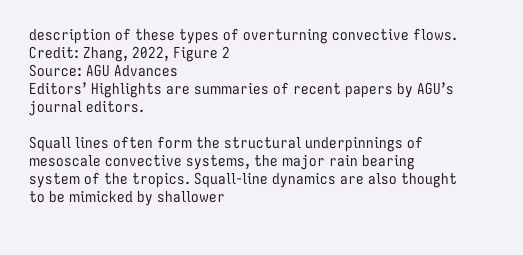description of these types of overturning convective flows. Credit: Zhang, 2022, Figure 2
Source: AGU Advances
Editors’ Highlights are summaries of recent papers by AGU’s journal editors.

Squall lines often form the structural underpinnings of mesoscale convective systems, the major rain bearing system of the tropics. Squall-line dynamics are also thought to be mimicked by shallower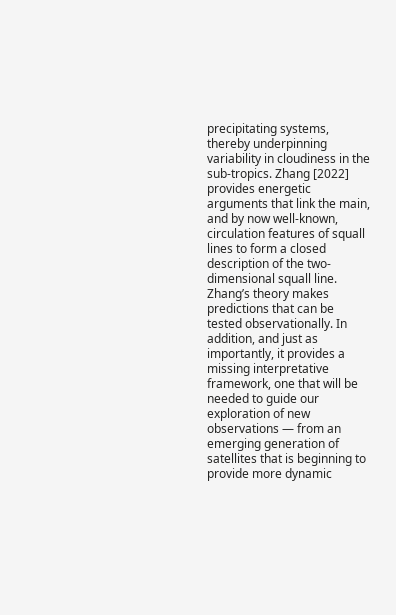precipitating systems, thereby underpinning variability in cloudiness in the sub-tropics. Zhang [2022] provides energetic arguments that link the main, and by now well-known, circulation features of squall lines to form a closed description of the two-dimensional squall line. Zhang’s theory makes predictions that can be tested observationally. In addition, and just as importantly, it provides a missing interpretative framework, one that will be needed to guide our exploration of new observations — from an emerging generation of satellites that is beginning to provide more dynamic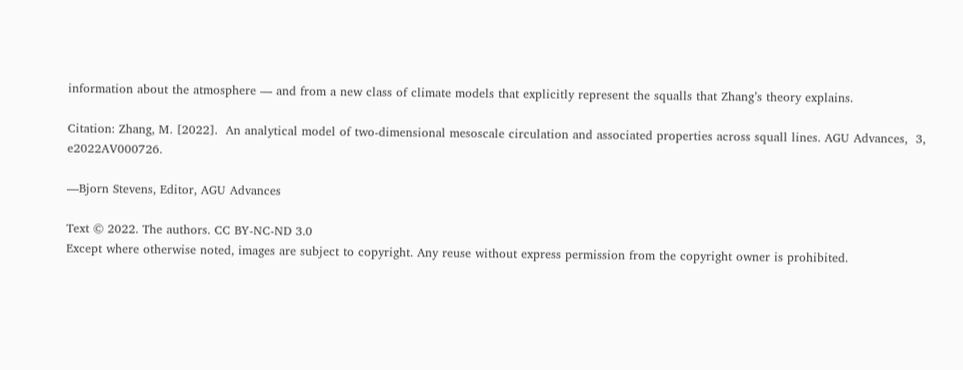information about the atmosphere — and from a new class of climate models that explicitly represent the squalls that Zhang’s theory explains.

Citation: Zhang, M. [2022].  An analytical model of two-dimensional mesoscale circulation and associated properties across squall lines. AGU Advances,  3, e2022AV000726.

—Bjorn Stevens, Editor, AGU Advances

Text © 2022. The authors. CC BY-NC-ND 3.0
Except where otherwise noted, images are subject to copyright. Any reuse without express permission from the copyright owner is prohibited.